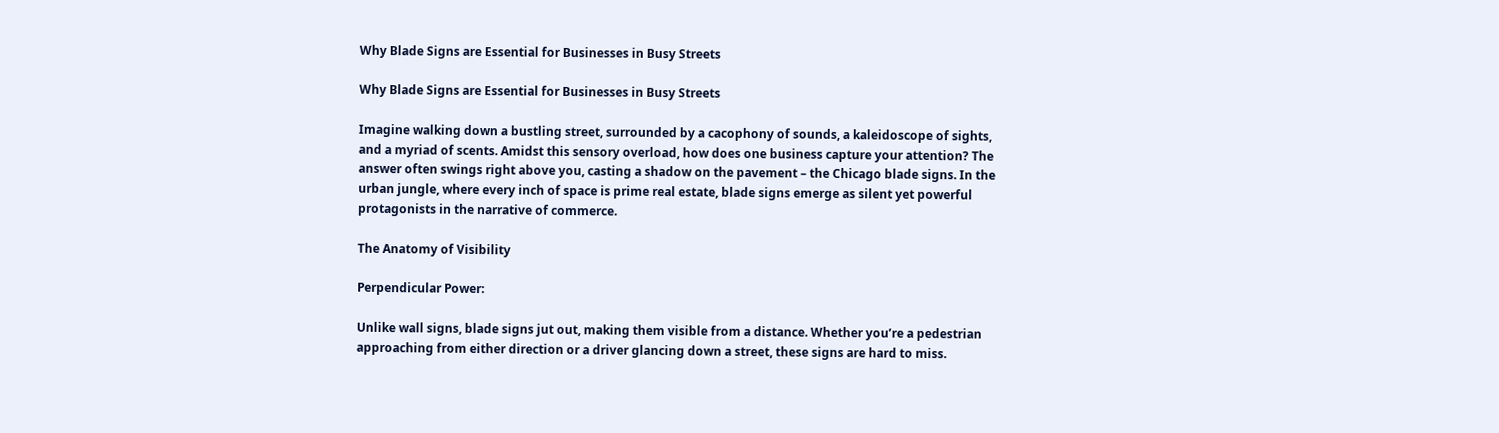Why Blade Signs are Essential for Businesses in Busy Streets

Why Blade Signs are Essential for Businesses in Busy Streets

Imagine walking down a bustling street, surrounded by a cacophony of sounds, a kaleidoscope of sights, and a myriad of scents. Amidst this sensory overload, how does one business capture your attention? The answer often swings right above you, casting a shadow on the pavement – the Chicago blade signs. In the urban jungle, where every inch of space is prime real estate, blade signs emerge as silent yet powerful protagonists in the narrative of commerce.

The Anatomy of Visibility

Perpendicular Power:

Unlike wall signs, blade signs jut out, making them visible from a distance. Whether you’re a pedestrian approaching from either direction or a driver glancing down a street, these signs are hard to miss.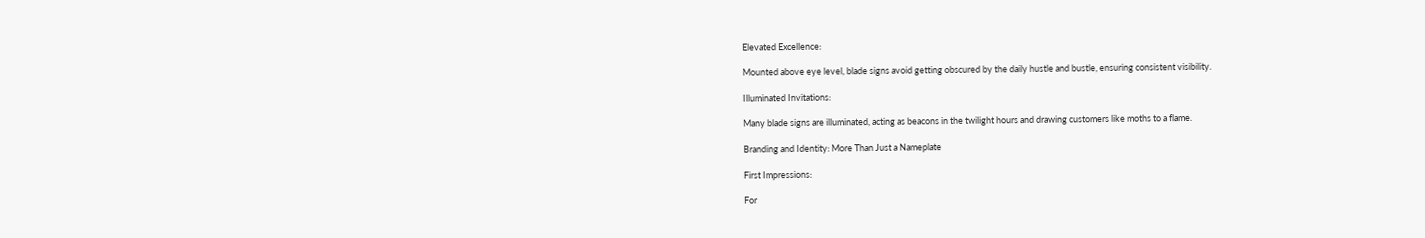Elevated Excellence:

Mounted above eye level, blade signs avoid getting obscured by the daily hustle and bustle, ensuring consistent visibility.

Illuminated Invitations:

Many blade signs are illuminated, acting as beacons in the twilight hours and drawing customers like moths to a flame.

Branding and Identity: More Than Just a Nameplate

First Impressions:

For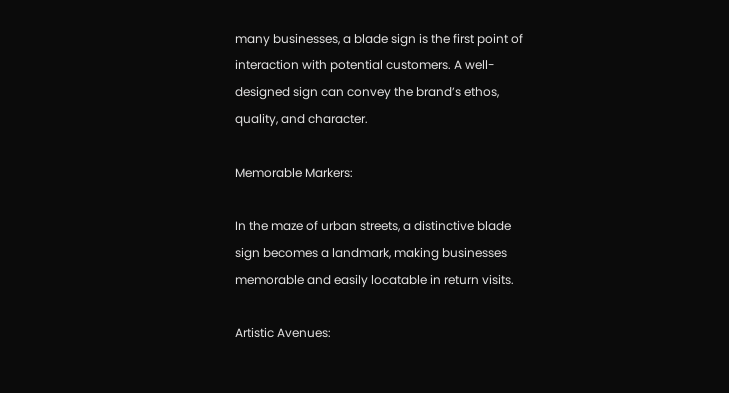many businesses, a blade sign is the first point of interaction with potential customers. A well-designed sign can convey the brand’s ethos, quality, and character.

Memorable Markers:

In the maze of urban streets, a distinctive blade sign becomes a landmark, making businesses memorable and easily locatable in return visits.

Artistic Avenues: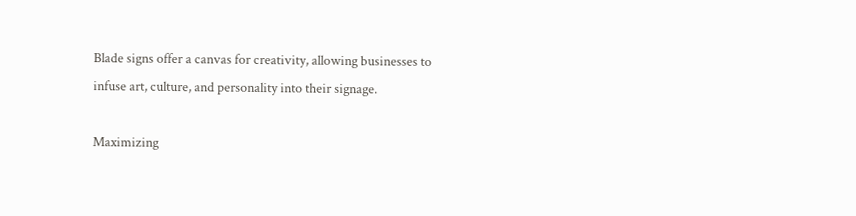Blade signs offer a canvas for creativity, allowing businesses to infuse art, culture, and personality into their signage.

Maximizing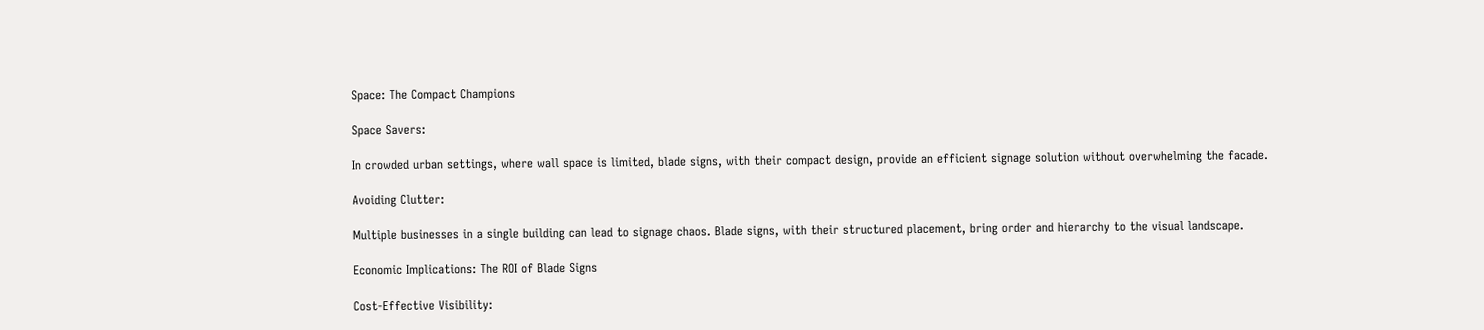Space: The Compact Champions

Space Savers:

In crowded urban settings, where wall space is limited, blade signs, with their compact design, provide an efficient signage solution without overwhelming the facade.

Avoiding Clutter:

Multiple businesses in a single building can lead to signage chaos. Blade signs, with their structured placement, bring order and hierarchy to the visual landscape.

Economic Implications: The ROI of Blade Signs

Cost-Effective Visibility: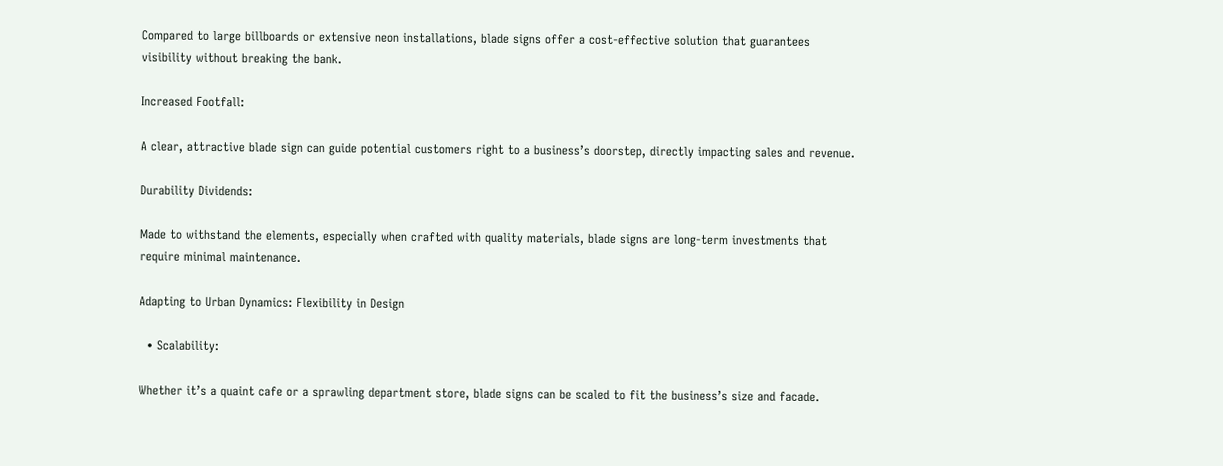Compared to large billboards or extensive neon installations, blade signs offer a cost-effective solution that guarantees visibility without breaking the bank.

Increased Footfall:

A clear, attractive blade sign can guide potential customers right to a business’s doorstep, directly impacting sales and revenue.

Durability Dividends:

Made to withstand the elements, especially when crafted with quality materials, blade signs are long-term investments that require minimal maintenance.

Adapting to Urban Dynamics: Flexibility in Design

  • Scalability:

Whether it’s a quaint cafe or a sprawling department store, blade signs can be scaled to fit the business’s size and facade.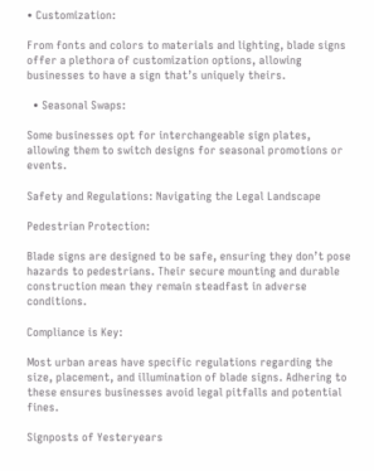• Customization:

From fonts and colors to materials and lighting, blade signs offer a plethora of customization options, allowing businesses to have a sign that’s uniquely theirs.

  • Seasonal Swaps:

Some businesses opt for interchangeable sign plates, allowing them to switch designs for seasonal promotions or events.

Safety and Regulations: Navigating the Legal Landscape

Pedestrian Protection:

Blade signs are designed to be safe, ensuring they don’t pose hazards to pedestrians. Their secure mounting and durable construction mean they remain steadfast in adverse conditions.

Compliance is Key:

Most urban areas have specific regulations regarding the size, placement, and illumination of blade signs. Adhering to these ensures businesses avoid legal pitfalls and potential fines.

Signposts of Yesteryears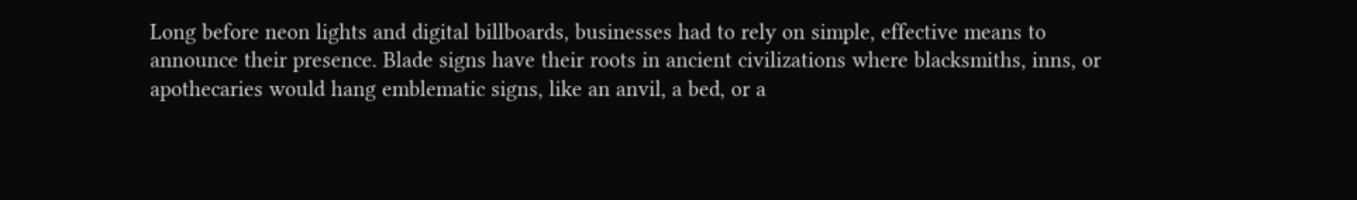Long before neon lights and digital billboards, businesses had to rely on simple, effective means to announce their presence. Blade signs have their roots in ancient civilizations where blacksmiths, inns, or apothecaries would hang emblematic signs, like an anvil, a bed, or a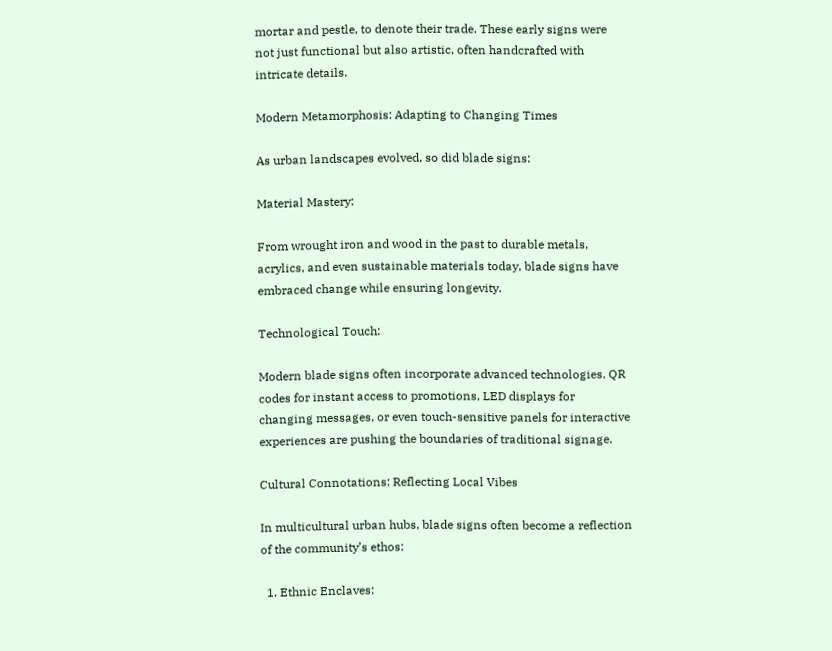mortar and pestle, to denote their trade. These early signs were not just functional but also artistic, often handcrafted with intricate details.

Modern Metamorphosis: Adapting to Changing Times

As urban landscapes evolved, so did blade signs:

Material Mastery:

From wrought iron and wood in the past to durable metals, acrylics, and even sustainable materials today, blade signs have embraced change while ensuring longevity.

Technological Touch:

Modern blade signs often incorporate advanced technologies. QR codes for instant access to promotions, LED displays for changing messages, or even touch-sensitive panels for interactive experiences are pushing the boundaries of traditional signage.

Cultural Connotations: Reflecting Local Vibes

In multicultural urban hubs, blade signs often become a reflection of the community’s ethos:

  1. Ethnic Enclaves: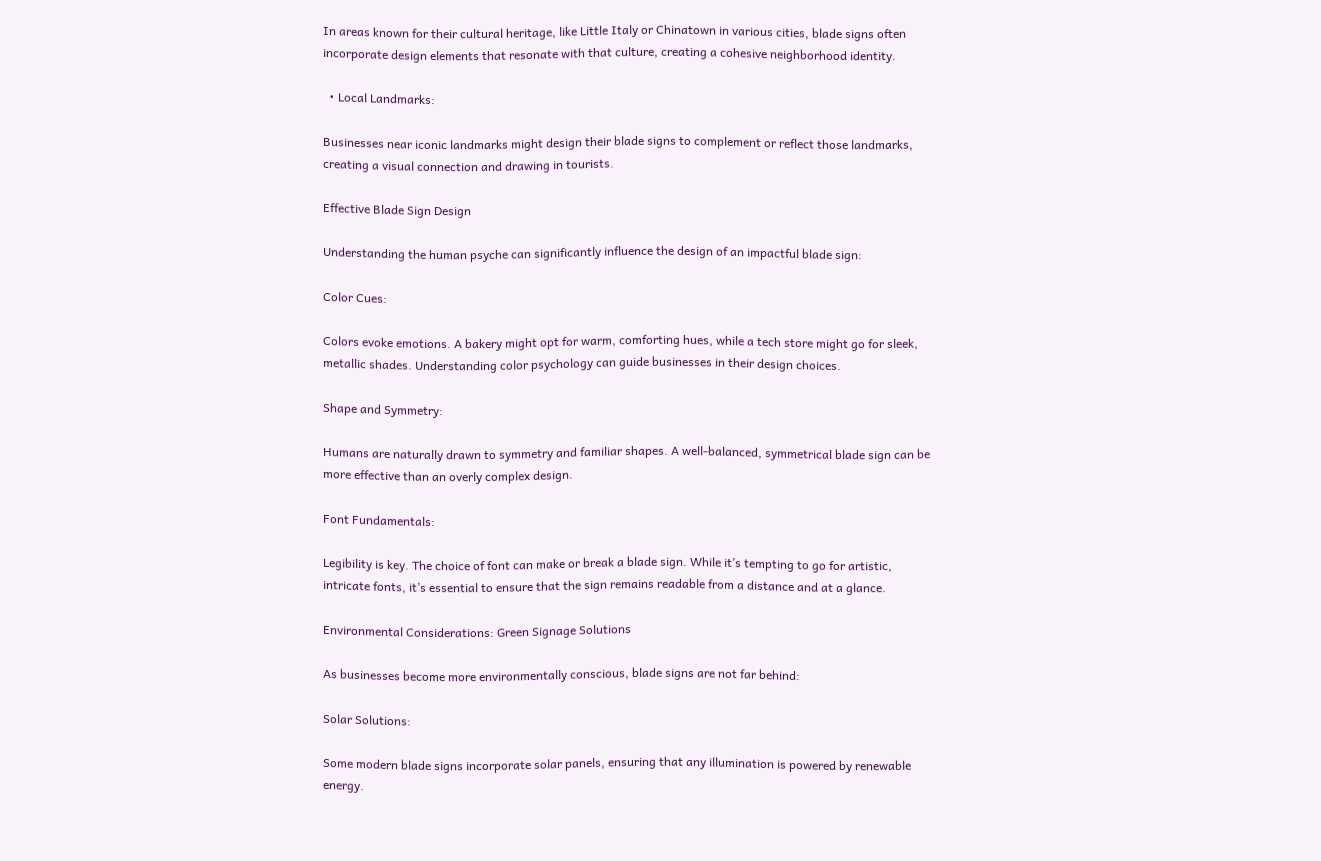In areas known for their cultural heritage, like Little Italy or Chinatown in various cities, blade signs often incorporate design elements that resonate with that culture, creating a cohesive neighborhood identity.

  • Local Landmarks:

Businesses near iconic landmarks might design their blade signs to complement or reflect those landmarks, creating a visual connection and drawing in tourists.

Effective Blade Sign Design

Understanding the human psyche can significantly influence the design of an impactful blade sign:

Color Cues:

Colors evoke emotions. A bakery might opt for warm, comforting hues, while a tech store might go for sleek, metallic shades. Understanding color psychology can guide businesses in their design choices.

Shape and Symmetry:

Humans are naturally drawn to symmetry and familiar shapes. A well-balanced, symmetrical blade sign can be more effective than an overly complex design.

Font Fundamentals:

Legibility is key. The choice of font can make or break a blade sign. While it’s tempting to go for artistic, intricate fonts, it’s essential to ensure that the sign remains readable from a distance and at a glance.

Environmental Considerations: Green Signage Solutions

As businesses become more environmentally conscious, blade signs are not far behind:

Solar Solutions:

Some modern blade signs incorporate solar panels, ensuring that any illumination is powered by renewable energy.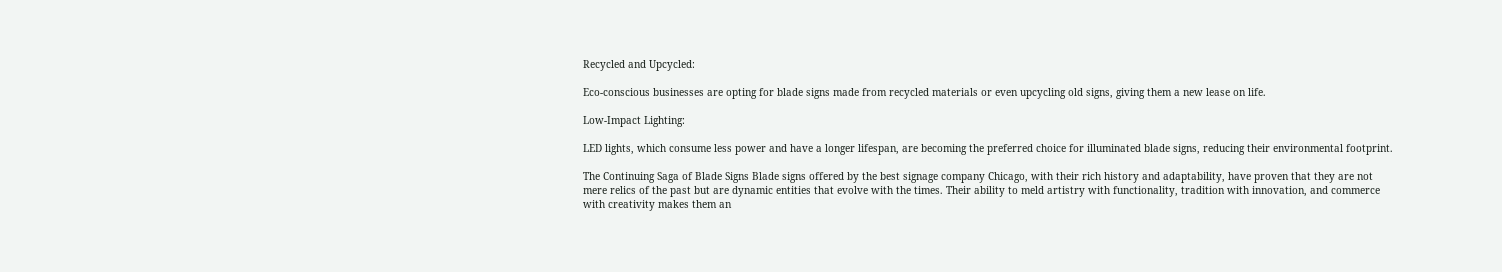Recycled and Upcycled:

Eco-conscious businesses are opting for blade signs made from recycled materials or even upcycling old signs, giving them a new lease on life.

Low-Impact Lighting:

LED lights, which consume less power and have a longer lifespan, are becoming the preferred choice for illuminated blade signs, reducing their environmental footprint.

The Continuing Saga of Blade Signs Blade signs offered by the best signage company Chicago, with their rich history and adaptability, have proven that they are not mere relics of the past but are dynamic entities that evolve with the times. Their ability to meld artistry with functionality, tradition with innovation, and commerce with creativity makes them an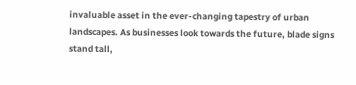invaluable asset in the ever-changing tapestry of urban landscapes. As businesses look towards the future, blade signs stand tall,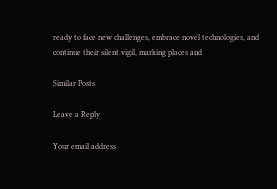ready to face new challenges, embrace novel technologies, and continue their silent vigil, marking places and

Similar Posts

Leave a Reply

Your email address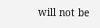will not be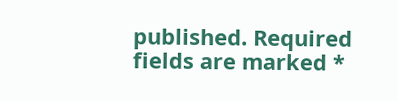published. Required fields are marked *